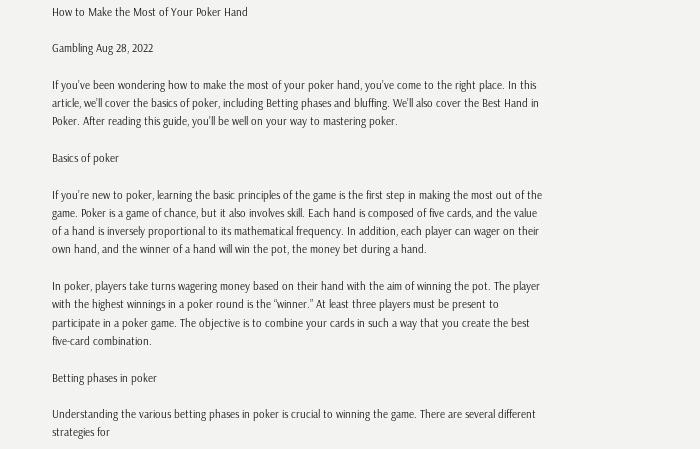How to Make the Most of Your Poker Hand

Gambling Aug 28, 2022

If you’ve been wondering how to make the most of your poker hand, you’ve come to the right place. In this article, we’ll cover the basics of poker, including Betting phases and bluffing. We’ll also cover the Best Hand in Poker. After reading this guide, you’ll be well on your way to mastering poker.

Basics of poker

If you’re new to poker, learning the basic principles of the game is the first step in making the most out of the game. Poker is a game of chance, but it also involves skill. Each hand is composed of five cards, and the value of a hand is inversely proportional to its mathematical frequency. In addition, each player can wager on their own hand, and the winner of a hand will win the pot, the money bet during a hand.

In poker, players take turns wagering money based on their hand with the aim of winning the pot. The player with the highest winnings in a poker round is the “winner.” At least three players must be present to participate in a poker game. The objective is to combine your cards in such a way that you create the best five-card combination.

Betting phases in poker

Understanding the various betting phases in poker is crucial to winning the game. There are several different strategies for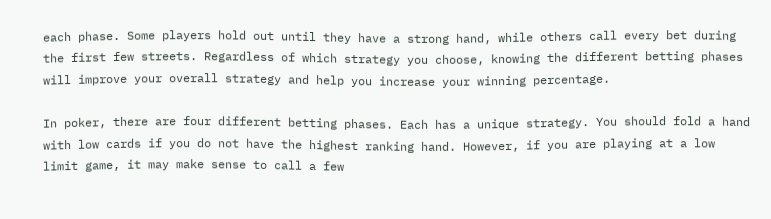each phase. Some players hold out until they have a strong hand, while others call every bet during the first few streets. Regardless of which strategy you choose, knowing the different betting phases will improve your overall strategy and help you increase your winning percentage.

In poker, there are four different betting phases. Each has a unique strategy. You should fold a hand with low cards if you do not have the highest ranking hand. However, if you are playing at a low limit game, it may make sense to call a few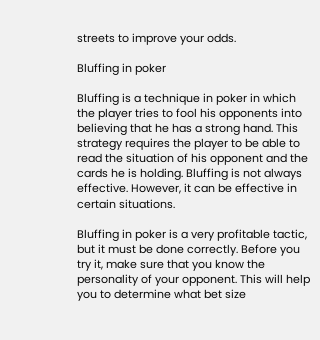streets to improve your odds.

Bluffing in poker

Bluffing is a technique in poker in which the player tries to fool his opponents into believing that he has a strong hand. This strategy requires the player to be able to read the situation of his opponent and the cards he is holding. Bluffing is not always effective. However, it can be effective in certain situations.

Bluffing in poker is a very profitable tactic, but it must be done correctly. Before you try it, make sure that you know the personality of your opponent. This will help you to determine what bet size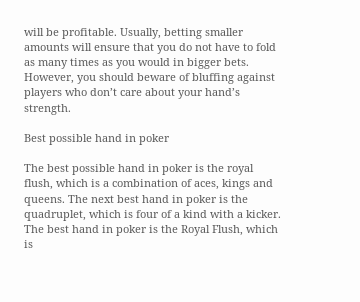will be profitable. Usually, betting smaller amounts will ensure that you do not have to fold as many times as you would in bigger bets. However, you should beware of bluffing against players who don’t care about your hand’s strength.

Best possible hand in poker

The best possible hand in poker is the royal flush, which is a combination of aces, kings and queens. The next best hand in poker is the quadruplet, which is four of a kind with a kicker. The best hand in poker is the Royal Flush, which is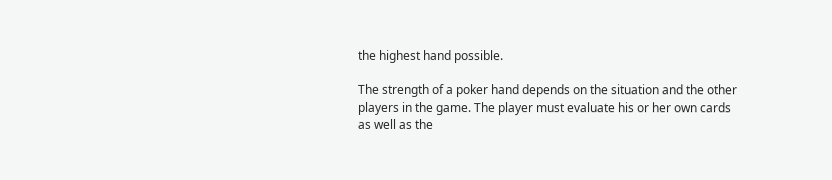the highest hand possible.

The strength of a poker hand depends on the situation and the other players in the game. The player must evaluate his or her own cards as well as the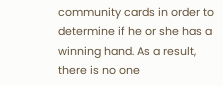community cards in order to determine if he or she has a winning hand. As a result, there is no one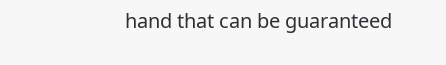hand that can be guaranteed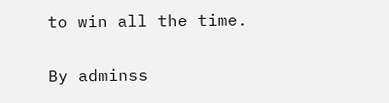to win all the time.

By adminss